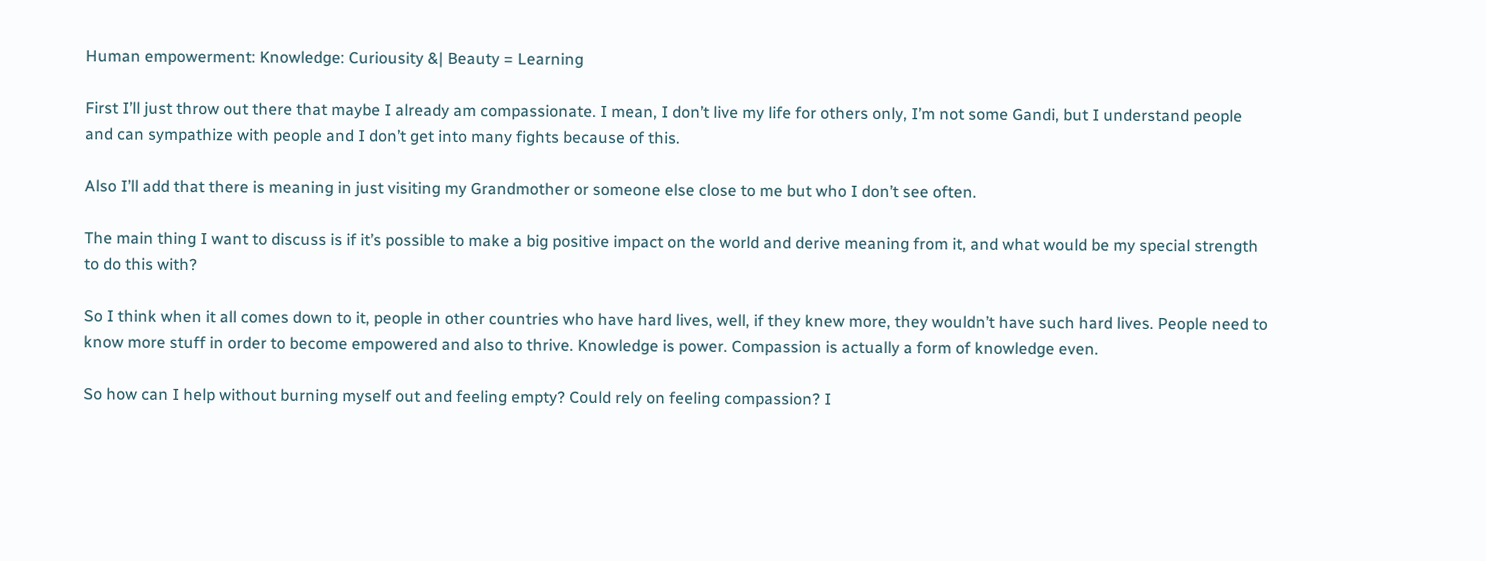Human empowerment: Knowledge: Curiousity &| Beauty = Learning

First I’ll just throw out there that maybe I already am compassionate. I mean, I don’t live my life for others only, I’m not some Gandi, but I understand people and can sympathize with people and I don’t get into many fights because of this.

Also I’ll add that there is meaning in just visiting my Grandmother or someone else close to me but who I don’t see often.

The main thing I want to discuss is if it’s possible to make a big positive impact on the world and derive meaning from it, and what would be my special strength to do this with?

So I think when it all comes down to it, people in other countries who have hard lives, well, if they knew more, they wouldn’t have such hard lives. People need to know more stuff in order to become empowered and also to thrive. Knowledge is power. Compassion is actually a form of knowledge even.

So how can I help without burning myself out and feeling empty? Could rely on feeling compassion? I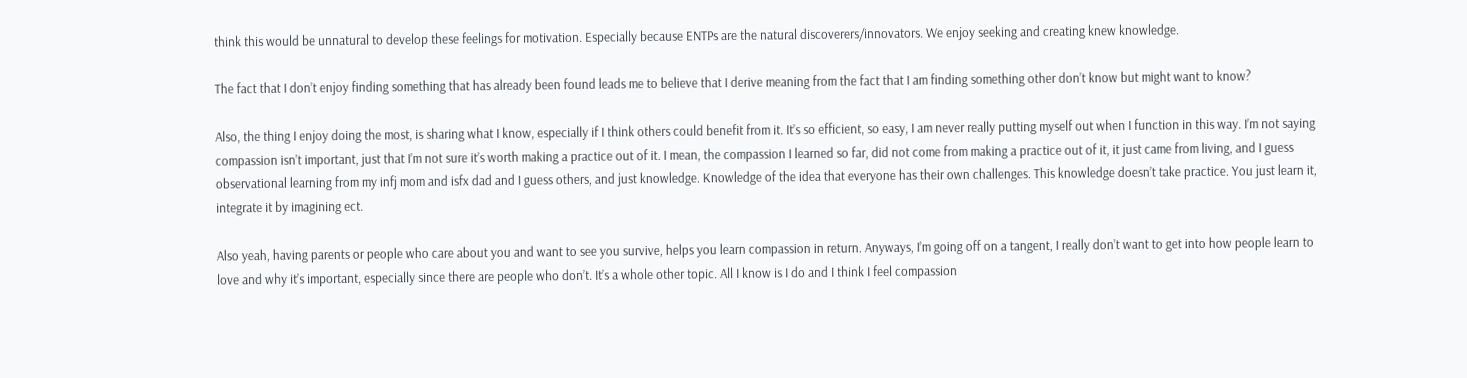think this would be unnatural to develop these feelings for motivation. Especially because ENTPs are the natural discoverers/innovators. We enjoy seeking and creating knew knowledge.

The fact that I don’t enjoy finding something that has already been found leads me to believe that I derive meaning from the fact that I am finding something other don’t know but might want to know?

Also, the thing I enjoy doing the most, is sharing what I know, especially if I think others could benefit from it. It’s so efficient, so easy, I am never really putting myself out when I function in this way. I’m not saying compassion isn’t important, just that I’m not sure it’s worth making a practice out of it. I mean, the compassion I learned so far, did not come from making a practice out of it, it just came from living, and I guess observational learning from my infj mom and isfx dad and I guess others, and just knowledge. Knowledge of the idea that everyone has their own challenges. This knowledge doesn’t take practice. You just learn it, integrate it by imagining ect.

Also yeah, having parents or people who care about you and want to see you survive, helps you learn compassion in return. Anyways, I’m going off on a tangent, I really don’t want to get into how people learn to love and why it’s important, especially since there are people who don’t. It’s a whole other topic. All I know is I do and I think I feel compassion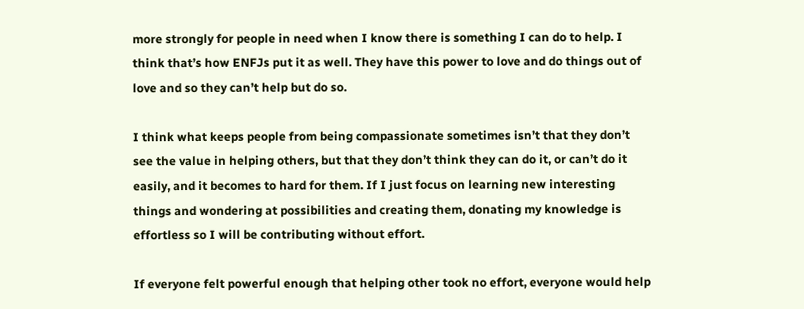more strongly for people in need when I know there is something I can do to help. I think that’s how ENFJs put it as well. They have this power to love and do things out of love and so they can’t help but do so.

I think what keeps people from being compassionate sometimes isn’t that they don’t see the value in helping others, but that they don’t think they can do it, or can’t do it easily, and it becomes to hard for them. If I just focus on learning new interesting things and wondering at possibilities and creating them, donating my knowledge is effortless so I will be contributing without effort.

If everyone felt powerful enough that helping other took no effort, everyone would help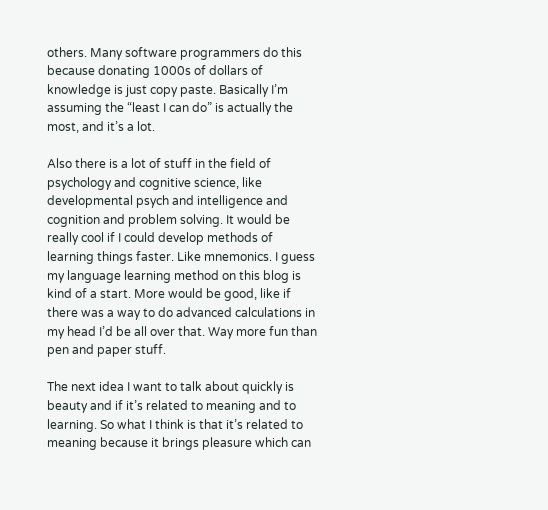others. Many software programmers do this because donating 1000s of dollars of knowledge is just copy paste. Basically I’m assuming the “least I can do” is actually the most, and it’s a lot.

Also there is a lot of stuff in the field of psychology and cognitive science, like developmental psych and intelligence and cognition and problem solving. It would be really cool if I could develop methods of learning things faster. Like mnemonics. I guess my language learning method on this blog is kind of a start. More would be good, like if there was a way to do advanced calculations in my head I’d be all over that. Way more fun than pen and paper stuff.

The next idea I want to talk about quickly is beauty and if it’s related to meaning and to learning. So what I think is that it’s related to meaning because it brings pleasure which can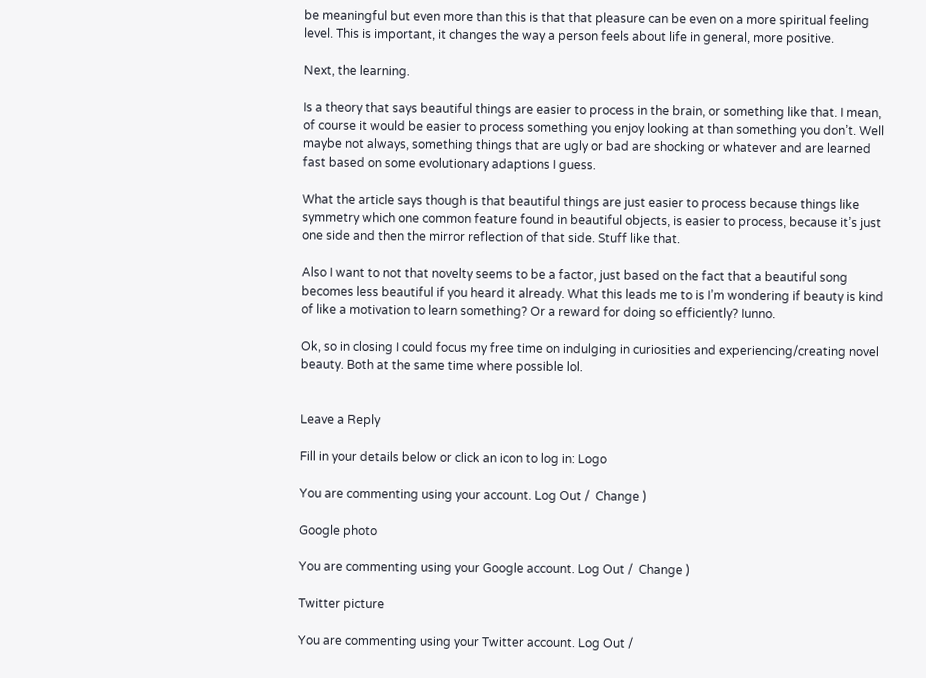be meaningful but even more than this is that that pleasure can be even on a more spiritual feeling level. This is important, it changes the way a person feels about life in general, more positive.

Next, the learning.

Is a theory that says beautiful things are easier to process in the brain, or something like that. I mean, of course it would be easier to process something you enjoy looking at than something you don’t. Well maybe not always, something things that are ugly or bad are shocking or whatever and are learned fast based on some evolutionary adaptions I guess.

What the article says though is that beautiful things are just easier to process because things like symmetry which one common feature found in beautiful objects, is easier to process, because it’s just one side and then the mirror reflection of that side. Stuff like that.

Also I want to not that novelty seems to be a factor, just based on the fact that a beautiful song becomes less beautiful if you heard it already. What this leads me to is I’m wondering if beauty is kind of like a motivation to learn something? Or a reward for doing so efficiently? Iunno.

Ok, so in closing I could focus my free time on indulging in curiosities and experiencing/creating novel beauty. Both at the same time where possible lol.


Leave a Reply

Fill in your details below or click an icon to log in: Logo

You are commenting using your account. Log Out /  Change )

Google photo

You are commenting using your Google account. Log Out /  Change )

Twitter picture

You are commenting using your Twitter account. Log Out /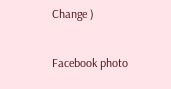Change )

Facebook photo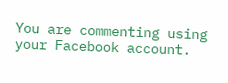You are commenting using your Facebook account.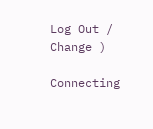Log Out /  Change )

Connecting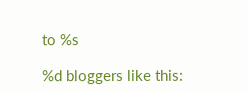to %s

%d bloggers like this: